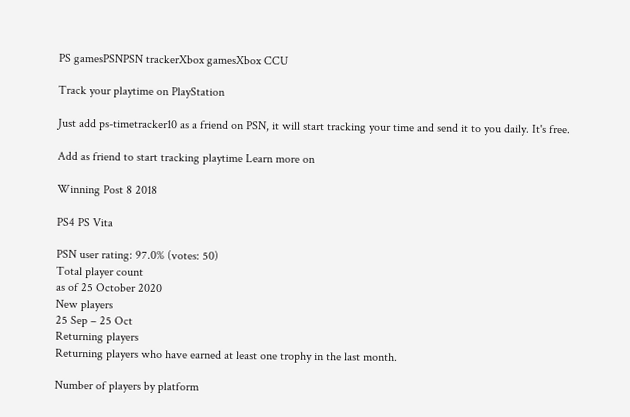PS gamesPSNPSN trackerXbox gamesXbox CCU

Track your playtime on PlayStation

Just add ps-timetracker10 as a friend on PSN, it will start tracking your time and send it to you daily. It's free.

Add as friend to start tracking playtime Learn more on

Winning Post 8 2018

PS4 PS Vita

PSN user rating: 97.0% (votes: 50)
Total player count
as of 25 October 2020
New players
25 Sep – 25 Oct
Returning players
Returning players who have earned at least one trophy in the last month.

Number of players by platform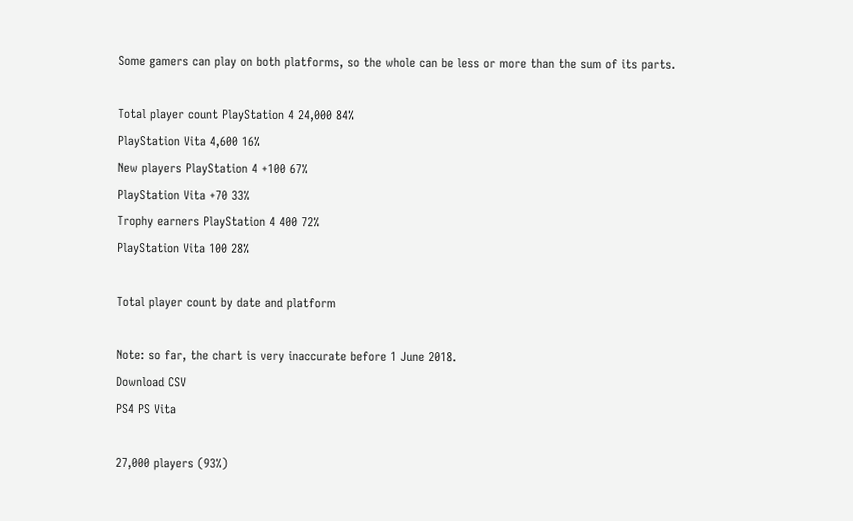Some gamers can play on both platforms, so the whole can be less or more than the sum of its parts.

Total player count PlayStation 4 24,000 84%
PlayStation Vita 4,600 16%
New players PlayStation 4 +100 67%
PlayStation Vita +70 33%
Trophy earners PlayStation 4 400 72%
PlayStation Vita 100 28%

Total player count by date and platform

Note: so far, the chart is very inaccurate before 1 June 2018.
Download CSV
PS4 PS Vita

27,000 players (93%)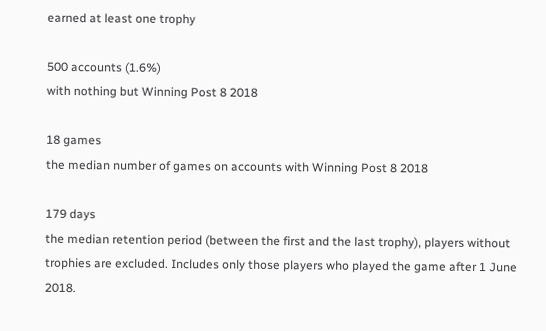earned at least one trophy

500 accounts (1.6%)
with nothing but Winning Post 8 2018

18 games
the median number of games on accounts with Winning Post 8 2018

179 days
the median retention period (between the first and the last trophy), players without trophies are excluded. Includes only those players who played the game after 1 June 2018.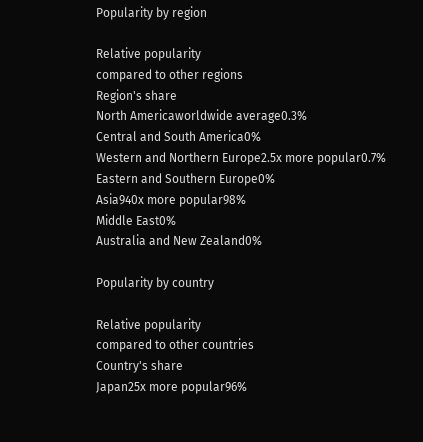Popularity by region

Relative popularity
compared to other regions
Region's share
North Americaworldwide average0.3%
Central and South America0%
Western and Northern Europe2.5x more popular0.7%
Eastern and Southern Europe0%
Asia940x more popular98%
Middle East0%
Australia and New Zealand0%

Popularity by country

Relative popularity
compared to other countries
Country's share
Japan25x more popular96%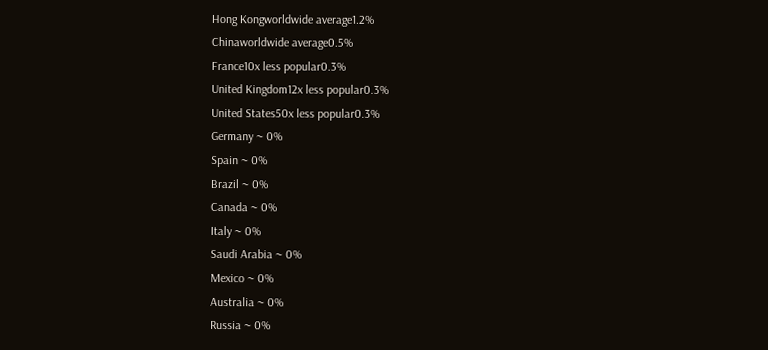Hong Kongworldwide average1.2%
Chinaworldwide average0.5%
France10x less popular0.3%
United Kingdom12x less popular0.3%
United States50x less popular0.3%
Germany ~ 0%
Spain ~ 0%
Brazil ~ 0%
Canada ~ 0%
Italy ~ 0%
Saudi Arabia ~ 0%
Mexico ~ 0%
Australia ~ 0%
Russia ~ 0%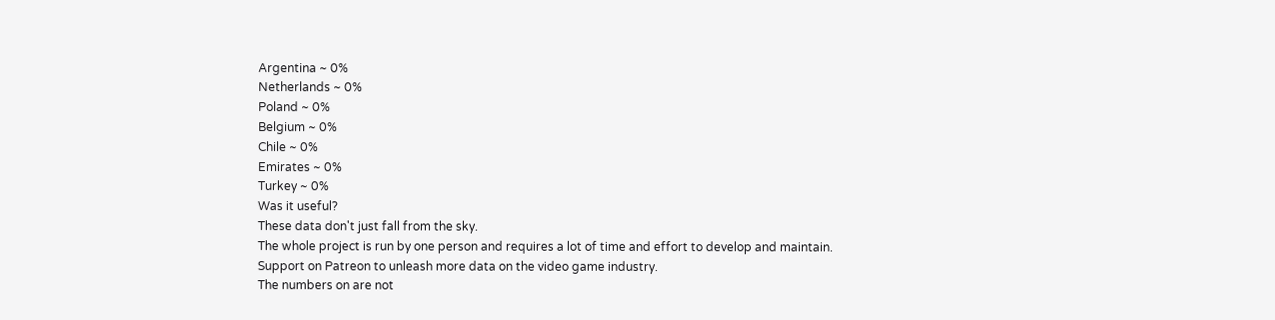Argentina ~ 0%
Netherlands ~ 0%
Poland ~ 0%
Belgium ~ 0%
Chile ~ 0%
Emirates ~ 0%
Turkey ~ 0%
Was it useful?
These data don't just fall from the sky.
The whole project is run by one person and requires a lot of time and effort to develop and maintain.
Support on Patreon to unleash more data on the video game industry.
The numbers on are not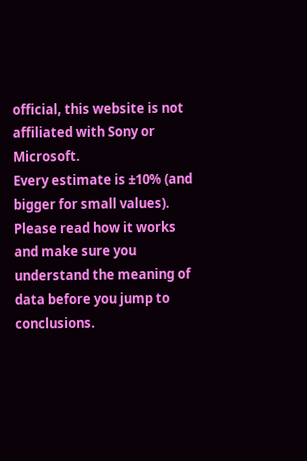official, this website is not affiliated with Sony or Microsoft.
Every estimate is ±10% (and bigger for small values).
Please read how it works and make sure you understand the meaning of data before you jump to conclusions.